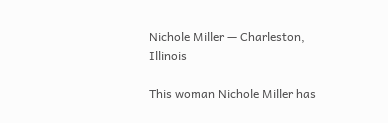Nichole Miller — Charleston, Illinois

This woman Nichole Miller has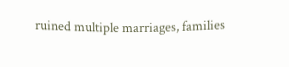ruined multiple marriages, families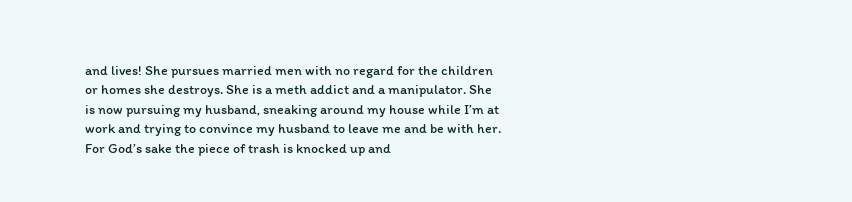and lives! She pursues married men with no regard for the children or homes she destroys. She is a meth addict and a manipulator. She is now pursuing my husband, sneaking around my house while I’m at work and trying to convince my husband to leave me and be with her. For God’s sake the piece of trash is knocked up and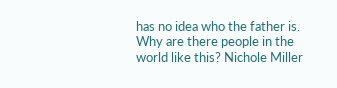has no idea who the father is. Why are there people in the world like this? Nichole Miller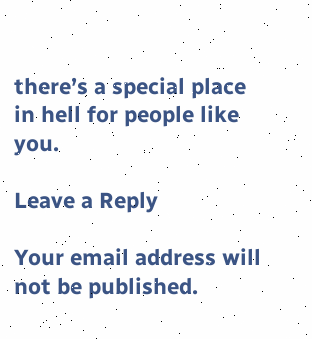there’s a special place in hell for people like you.

Leave a Reply

Your email address will not be published.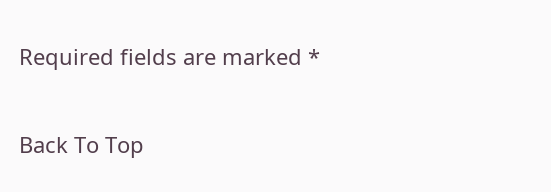Required fields are marked *

Back To Top